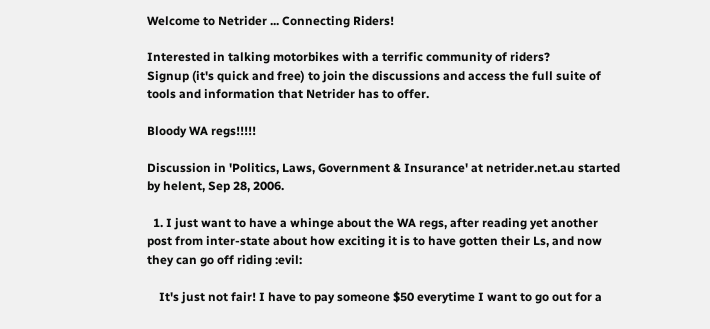Welcome to Netrider ... Connecting Riders!

Interested in talking motorbikes with a terrific community of riders?
Signup (it's quick and free) to join the discussions and access the full suite of tools and information that Netrider has to offer.

Bloody WA regs!!!!!

Discussion in 'Politics, Laws, Government & Insurance' at netrider.net.au started by helent, Sep 28, 2006.

  1. I just want to have a whinge about the WA regs, after reading yet another post from inter-state about how exciting it is to have gotten their Ls, and now they can go off riding :evil:

    It's just not fair! I have to pay someone $50 everytime I want to go out for a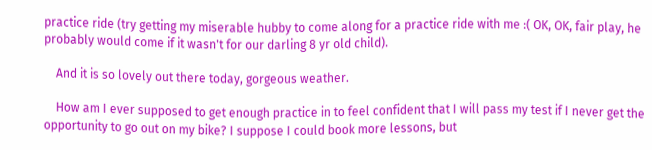practice ride (try getting my miserable hubby to come along for a practice ride with me :( OK, OK, fair play, he probably would come if it wasn't for our darling 8 yr old child).

    And it is so lovely out there today, gorgeous weather.

    How am I ever supposed to get enough practice in to feel confident that I will pass my test if I never get the opportunity to go out on my bike? I suppose I could book more lessons, but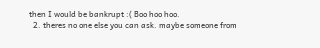then I would be bankrupt :( Boo hoo hoo.
  2. theres no one else you can ask. maybe someone from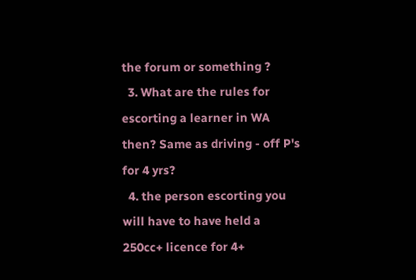the forum or something ?
  3. What are the rules for escorting a learner in WA then? Same as driving - off P's for 4 yrs?
  4. the person escorting you will have to have held a 250cc+ licence for 4+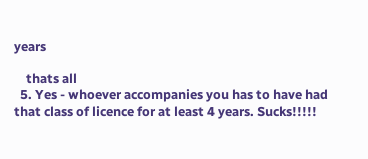years

    thats all
  5. Yes - whoever accompanies you has to have had that class of licence for at least 4 years. Sucks!!!!!